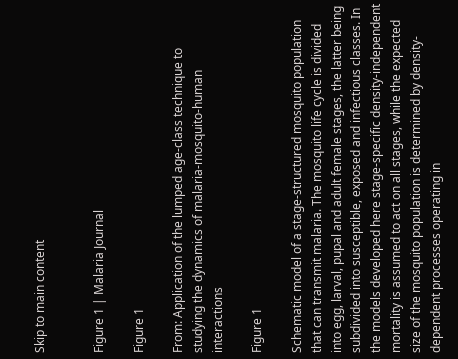Skip to main content


Figure 1 | Malaria Journal

Figure 1

From: Application of the lumped age-class technique to studying the dynamics of malaria-mosquito-human interactions

Figure 1

Schematic model of a stage-structured mosquito population that can transmit malaria. The mosquito life cycle is divided into egg, larval, pupal and adult female stages, the latter being subdivided into susceptible, exposed and infectious classes. In the models developed here stage-specific density-independent mortality is assumed to act on all stages, while the expected size of the mosquito population is determined by density-dependent processes operating in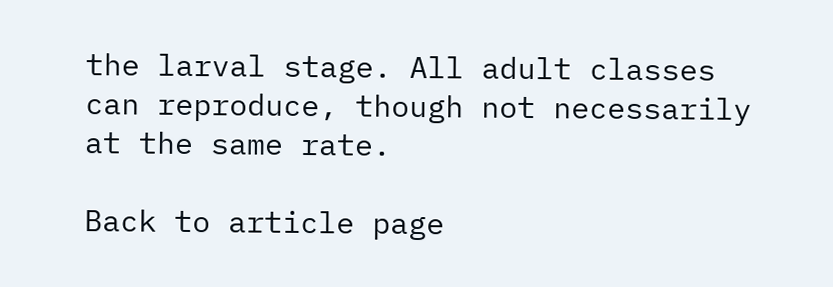the larval stage. All adult classes can reproduce, though not necessarily at the same rate.

Back to article page